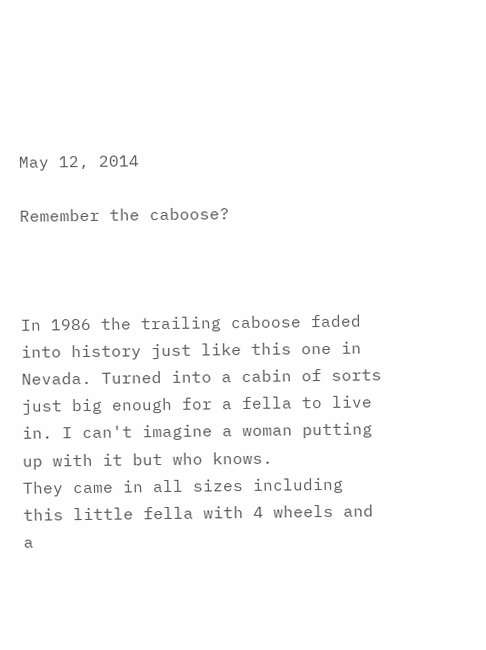May 12, 2014

Remember the caboose?



In 1986 the trailing caboose faded into history just like this one in Nevada. Turned into a cabin of sorts just big enough for a fella to live in. I can't imagine a woman putting up with it but who knows.
They came in all sizes including this little fella with 4 wheels and a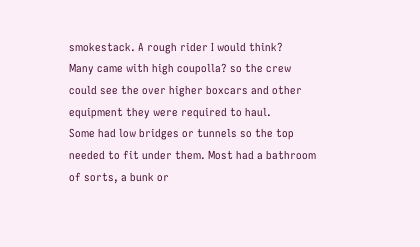smokestack. A rough rider I would think?
Many came with high coupolla? so the crew could see the over higher boxcars and other equipment they were required to haul.
Some had low bridges or tunnels so the top needed to fit under them. Most had a bathroom of sorts, a bunk or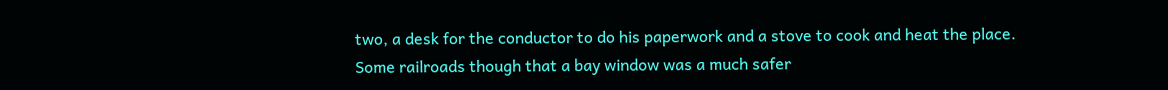two, a desk for the conductor to do his paperwork and a stove to cook and heat the place.
Some railroads though that a bay window was a much safer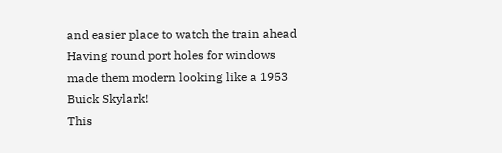and easier place to watch the train ahead
Having round port holes for windows made them modern looking like a 1953 Buick Skylark!
This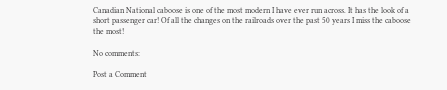Canadian National caboose is one of the most modern I have ever run across. It has the look of a short passenger car! Of all the changes on the railroads over the past 50 years I miss the caboose the most!

No comments:

Post a Comment